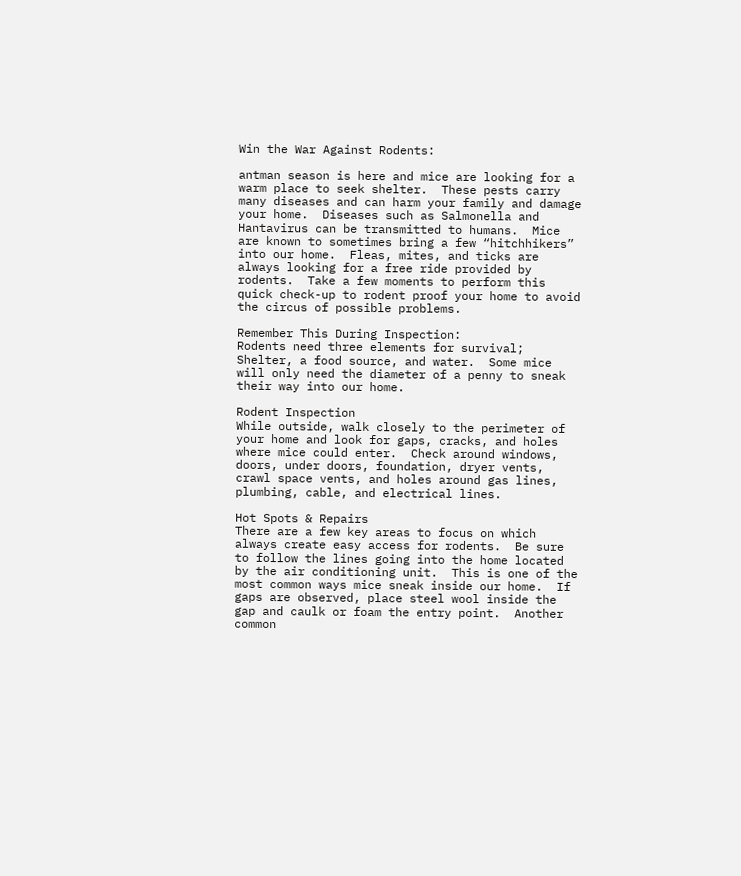Win the War Against Rodents:

antman season is here and mice are looking for a warm place to seek shelter.  These pests carry many diseases and can harm your family and damage your home.  Diseases such as Salmonella and Hantavirus can be transmitted to humans.  Mice are known to sometimes bring a few “hitchhikers” into our home.  Fleas, mites, and ticks are always looking for a free ride provided by rodents.  Take a few moments to perform this quick check-up to rodent proof your home to avoid the circus of possible problems.

Remember This During Inspection:
Rodents need three elements for survival;  Shelter, a food source, and water.  Some mice will only need the diameter of a penny to sneak their way into our home.

Rodent Inspection
While outside, walk closely to the perimeter of your home and look for gaps, cracks, and holes where mice could enter.  Check around windows, doors, under doors, foundation, dryer vents, crawl space vents, and holes around gas lines, plumbing, cable, and electrical lines.

Hot Spots & Repairs
There are a few key areas to focus on which always create easy access for rodents.  Be sure to follow the lines going into the home located by the air conditioning unit.  This is one of the most common ways mice sneak inside our home.  If gaps are observed, place steel wool inside the gap and caulk or foam the entry point.  Another common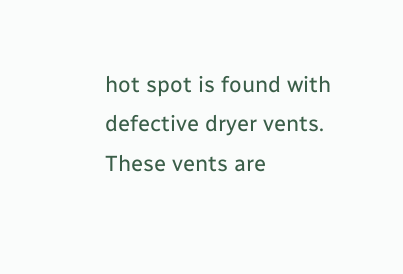hot spot is found with defective dryer vents.  These vents are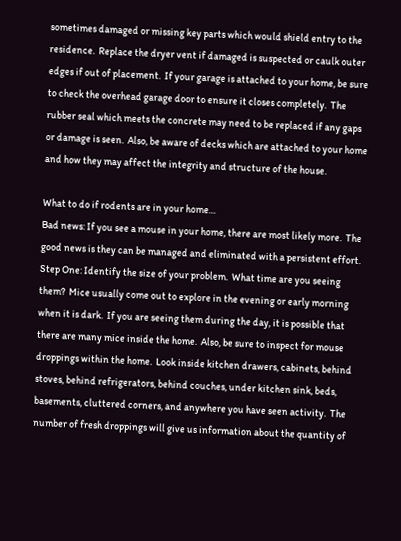sometimes damaged or missing key parts which would shield entry to the residence.  Replace the dryer vent if damaged is suspected or caulk outer edges if out of placement.  If your garage is attached to your home, be sure to check the overhead garage door to ensure it closes completely.  The rubber seal which meets the concrete may need to be replaced if any gaps or damage is seen.  Also, be aware of decks which are attached to your home and how they may affect the integrity and structure of the house.

What to do if rodents are in your home…
Bad news: If you see a mouse in your home, there are most likely more.  The good news is they can be managed and eliminated with a persistent effort.
Step One: Identify the size of your problem.  What time are you seeing them?  Mice usually come out to explore in the evening or early morning when it is dark.  If you are seeing them during the day, it is possible that there are many mice inside the home.  Also, be sure to inspect for mouse droppings within the home.  Look inside kitchen drawers, cabinets, behind stoves, behind refrigerators, behind couches, under kitchen sink, beds, basements, cluttered corners, and anywhere you have seen activity.  The number of fresh droppings will give us information about the quantity of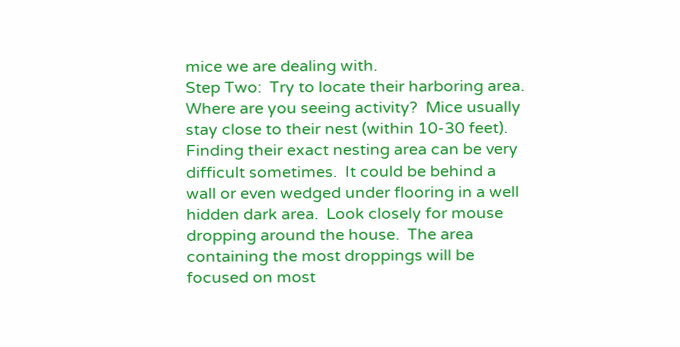mice we are dealing with.
Step Two:  Try to locate their harboring area.  Where are you seeing activity?  Mice usually stay close to their nest (within 10-30 feet).  Finding their exact nesting area can be very difficult sometimes.  It could be behind a wall or even wedged under flooring in a well hidden dark area.  Look closely for mouse dropping around the house.  The area containing the most droppings will be focused on most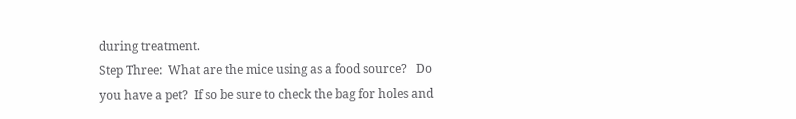during treatment.
Step Three:  What are the mice using as a food source?   Do you have a pet?  If so be sure to check the bag for holes and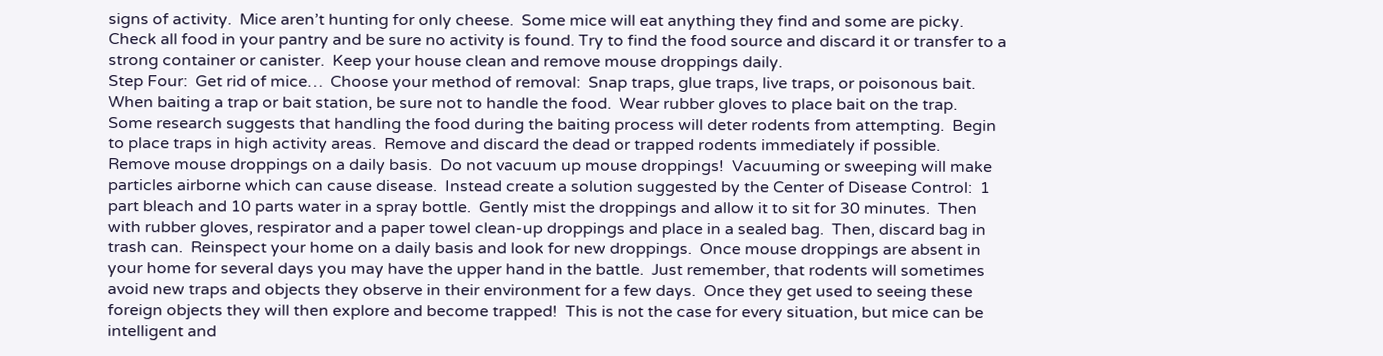signs of activity.  Mice aren’t hunting for only cheese.  Some mice will eat anything they find and some are picky.  Check all food in your pantry and be sure no activity is found. Try to find the food source and discard it or transfer to a strong container or canister.  Keep your house clean and remove mouse droppings daily.
Step Four:  Get rid of mice…  Choose your method of removal:  Snap traps, glue traps, live traps, or poisonous bait.  When baiting a trap or bait station, be sure not to handle the food.  Wear rubber gloves to place bait on the trap.  Some research suggests that handling the food during the baiting process will deter rodents from attempting.  Begin to place traps in high activity areas.  Remove and discard the dead or trapped rodents immediately if possible.  Remove mouse droppings on a daily basis.  Do not vacuum up mouse droppings!  Vacuuming or sweeping will make particles airborne which can cause disease.  Instead create a solution suggested by the Center of Disease Control:  1 part bleach and 10 parts water in a spray bottle.  Gently mist the droppings and allow it to sit for 30 minutes.  Then with rubber gloves, respirator and a paper towel clean-up droppings and place in a sealed bag.  Then, discard bag in trash can.  Reinspect your home on a daily basis and look for new droppings.  Once mouse droppings are absent in your home for several days you may have the upper hand in the battle.  Just remember, that rodents will sometimes avoid new traps and objects they observe in their environment for a few days.  Once they get used to seeing these foreign objects they will then explore and become trapped!  This is not the case for every situation, but mice can be intelligent and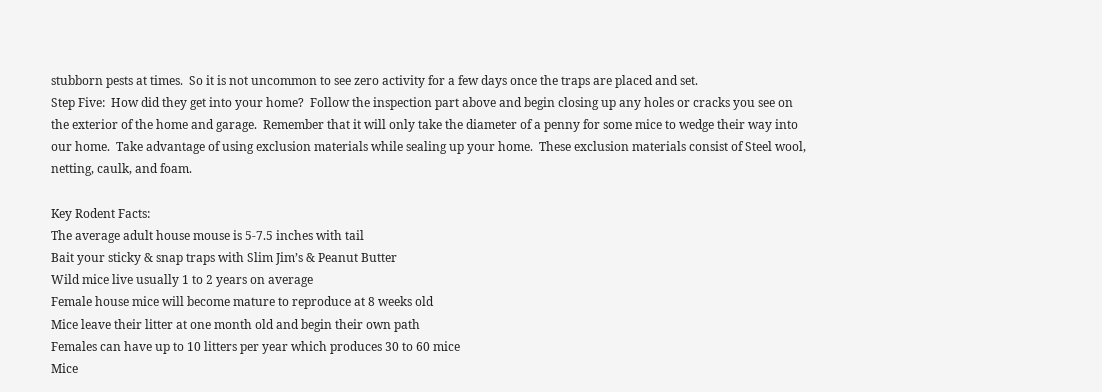stubborn pests at times.  So it is not uncommon to see zero activity for a few days once the traps are placed and set.
Step Five:  How did they get into your home?  Follow the inspection part above and begin closing up any holes or cracks you see on the exterior of the home and garage.  Remember that it will only take the diameter of a penny for some mice to wedge their way into our home.  Take advantage of using exclusion materials while sealing up your home.  These exclusion materials consist of Steel wool, netting, caulk, and foam.

Key Rodent Facts:
The average adult house mouse is 5-7.5 inches with tail
Bait your sticky & snap traps with Slim Jim’s & Peanut Butter
Wild mice live usually 1 to 2 years on average
Female house mice will become mature to reproduce at 8 weeks old
Mice leave their litter at one month old and begin their own path
Females can have up to 10 litters per year which produces 30 to 60 mice
Mice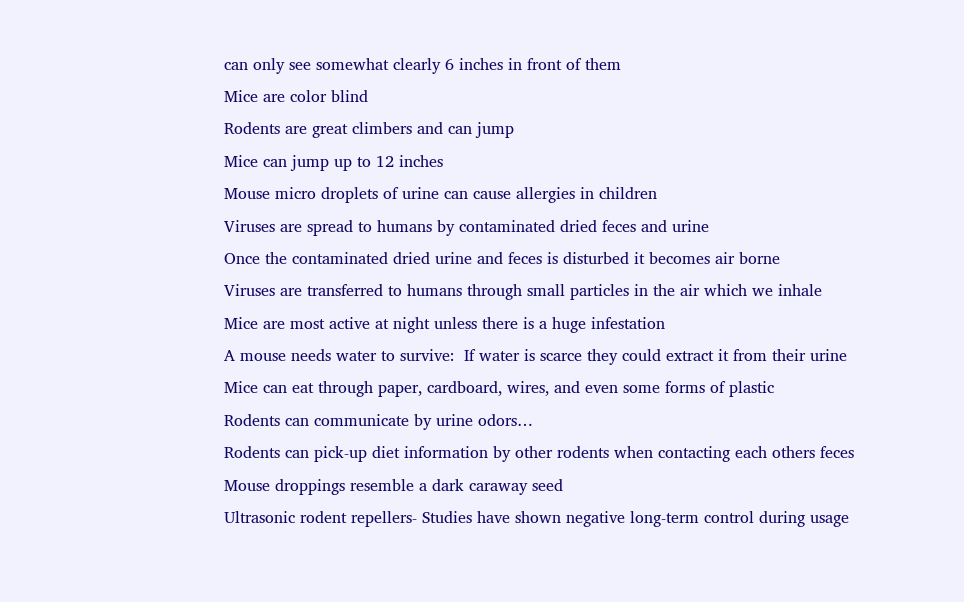can only see somewhat clearly 6 inches in front of them
Mice are color blind
Rodents are great climbers and can jump
Mice can jump up to 12 inches
Mouse micro droplets of urine can cause allergies in children
Viruses are spread to humans by contaminated dried feces and urine
Once the contaminated dried urine and feces is disturbed it becomes air borne
Viruses are transferred to humans through small particles in the air which we inhale
Mice are most active at night unless there is a huge infestation
A mouse needs water to survive:  If water is scarce they could extract it from their urine
Mice can eat through paper, cardboard, wires, and even some forms of plastic
Rodents can communicate by urine odors…
Rodents can pick-up diet information by other rodents when contacting each others feces
Mouse droppings resemble a dark caraway seed
Ultrasonic rodent repellers- Studies have shown negative long-term control during usage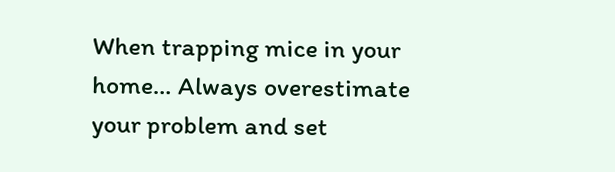When trapping mice in your home… Always overestimate your problem and set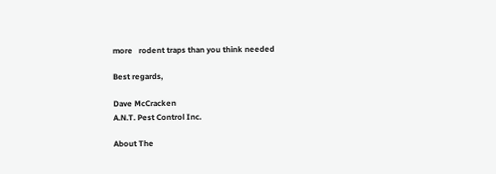more   rodent traps than you think needed

Best regards,

Dave McCracken
A.N.T. Pest Control Inc.

About The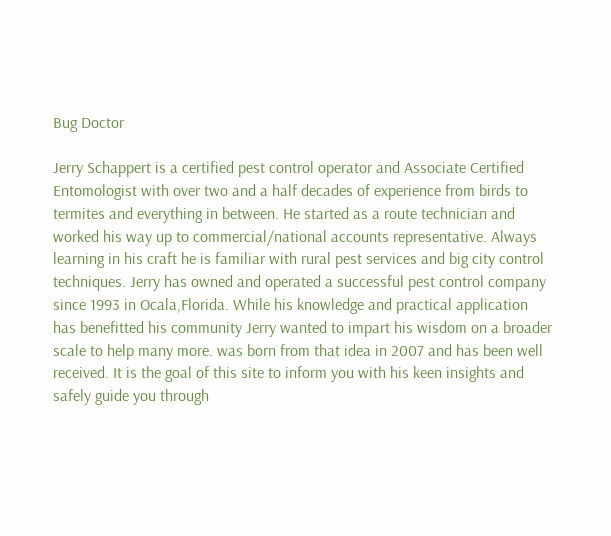Bug Doctor

Jerry Schappert is a certified pest control operator and Associate Certified Entomologist with over two and a half decades of experience from birds to termites and everything in between. He started as a route technician and worked his way up to commercial/national accounts representative. Always learning in his craft he is familiar with rural pest services and big city control techniques. Jerry has owned and operated a successful pest control company since 1993 in Ocala,Florida. While his knowledge and practical application has benefitted his community Jerry wanted to impart his wisdom on a broader scale to help many more. was born from that idea in 2007 and has been well received. It is the goal of this site to inform you with his keen insights and safely guide you through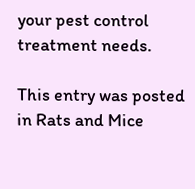your pest control treatment needs.

This entry was posted in Rats and Mice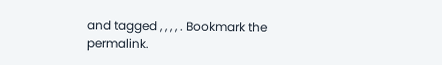and tagged , , , , . Bookmark the permalink.